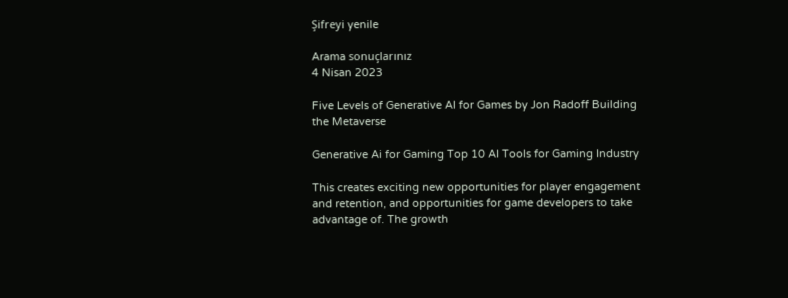Şifreyi yenile

Arama sonuçlarınız
4 Nisan 2023

Five Levels of Generative AI for Games by Jon Radoff Building the Metaverse

Generative Ai for Gaming Top 10 AI Tools for Gaming Industry

This creates exciting new opportunities for player engagement and retention, and opportunities for game developers to take advantage of. The growth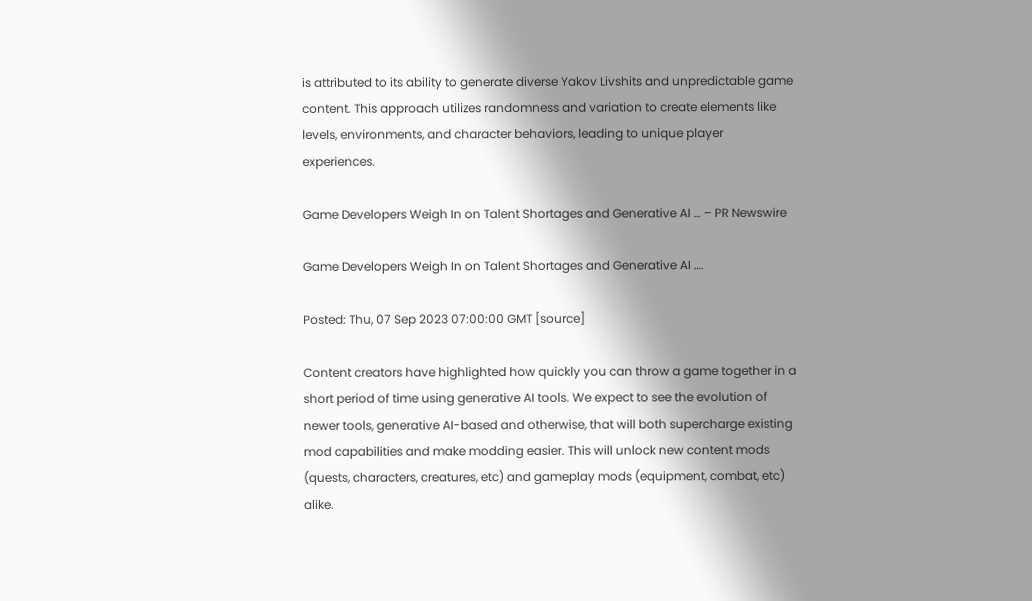is attributed to its ability to generate diverse Yakov Livshits and unpredictable game content. This approach utilizes randomness and variation to create elements like levels, environments, and character behaviors, leading to unique player experiences.

Game Developers Weigh In on Talent Shortages and Generative AI … – PR Newswire

Game Developers Weigh In on Talent Shortages and Generative AI ….

Posted: Thu, 07 Sep 2023 07:00:00 GMT [source]

Content creators have highlighted how quickly you can throw a game together in a short period of time using generative AI tools. We expect to see the evolution of newer tools, generative AI-based and otherwise, that will both supercharge existing mod capabilities and make modding easier. This will unlock new content mods (quests, characters, creatures, etc) and gameplay mods (equipment, combat, etc) alike.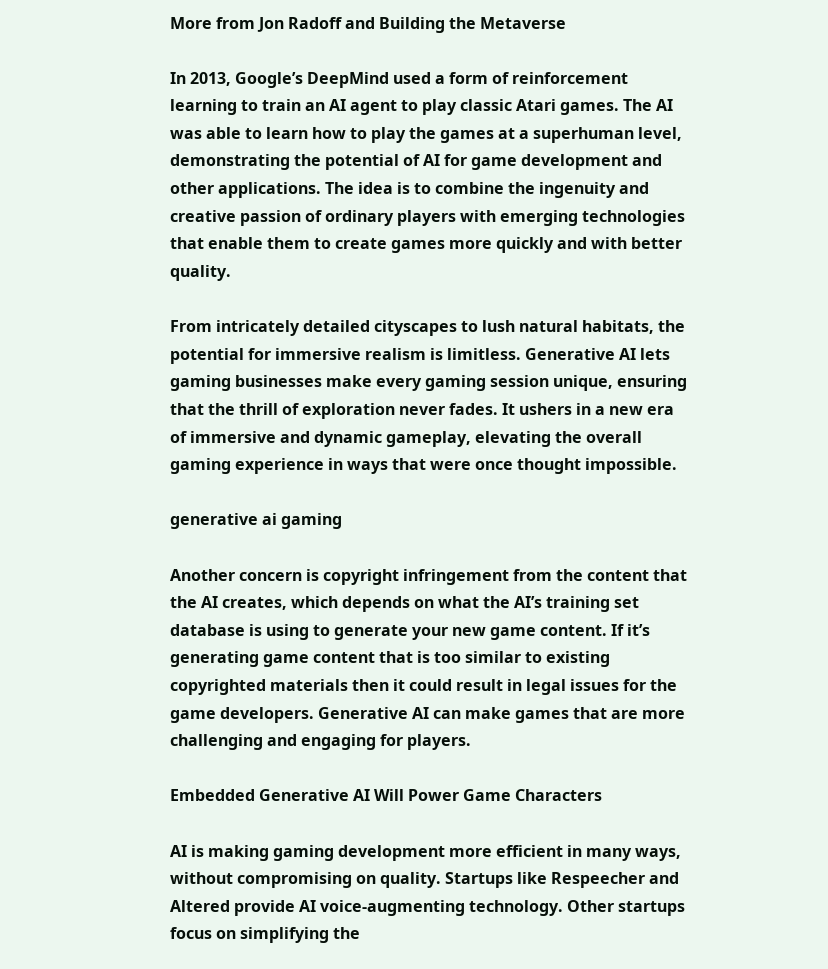More from Jon Radoff and Building the Metaverse

In 2013, Google’s DeepMind used a form of reinforcement learning to train an AI agent to play classic Atari games. The AI was able to learn how to play the games at a superhuman level, demonstrating the potential of AI for game development and other applications. The idea is to combine the ingenuity and creative passion of ordinary players with emerging technologies that enable them to create games more quickly and with better quality.

From intricately detailed cityscapes to lush natural habitats, the potential for immersive realism is limitless. Generative AI lets gaming businesses make every gaming session unique, ensuring that the thrill of exploration never fades. It ushers in a new era of immersive and dynamic gameplay, elevating the overall gaming experience in ways that were once thought impossible.

generative ai gaming

Another concern is copyright infringement from the content that the AI creates, which depends on what the AI’s training set database is using to generate your new game content. If it’s generating game content that is too similar to existing copyrighted materials then it could result in legal issues for the game developers. Generative AI can make games that are more challenging and engaging for players.

Embedded Generative AI Will Power Game Characters

AI is making gaming development more efficient in many ways, without compromising on quality. Startups like Respeecher and Altered provide AI voice-augmenting technology. Other startups focus on simplifying the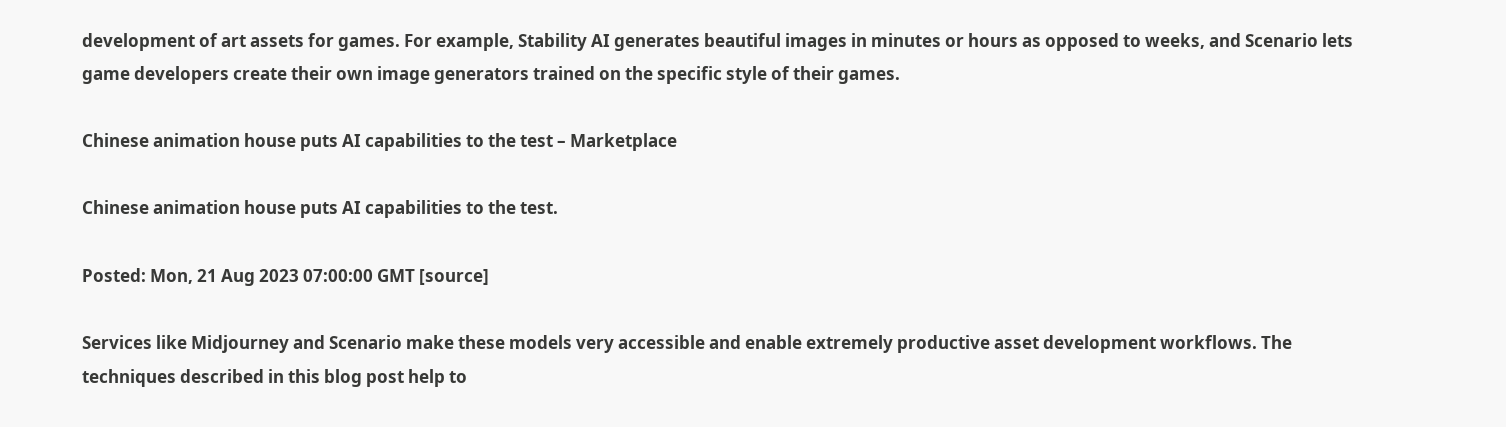development of art assets for games. For example, Stability AI generates beautiful images in minutes or hours as opposed to weeks, and Scenario lets game developers create their own image generators trained on the specific style of their games.

Chinese animation house puts AI capabilities to the test – Marketplace

Chinese animation house puts AI capabilities to the test.

Posted: Mon, 21 Aug 2023 07:00:00 GMT [source]

Services like Midjourney and Scenario make these models very accessible and enable extremely productive asset development workflows. The techniques described in this blog post help to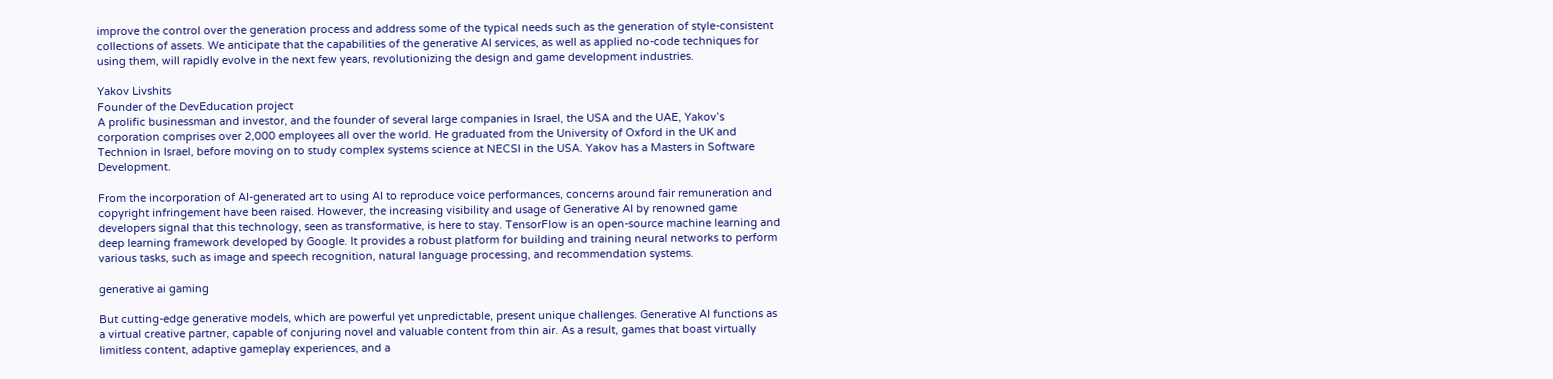improve the control over the generation process and address some of the typical needs such as the generation of style-consistent collections of assets. We anticipate that the capabilities of the generative AI services, as well as applied no-code techniques for using them, will rapidly evolve in the next few years, revolutionizing the design and game development industries.

Yakov Livshits
Founder of the DevEducation project
A prolific businessman and investor, and the founder of several large companies in Israel, the USA and the UAE, Yakov’s corporation comprises over 2,000 employees all over the world. He graduated from the University of Oxford in the UK and Technion in Israel, before moving on to study complex systems science at NECSI in the USA. Yakov has a Masters in Software Development.

From the incorporation of AI-generated art to using AI to reproduce voice performances, concerns around fair remuneration and copyright infringement have been raised. However, the increasing visibility and usage of Generative AI by renowned game developers signal that this technology, seen as transformative, is here to stay. TensorFlow is an open-source machine learning and deep learning framework developed by Google. It provides a robust platform for building and training neural networks to perform various tasks, such as image and speech recognition, natural language processing, and recommendation systems.

generative ai gaming

But cutting-edge generative models, which are powerful yet unpredictable, present unique challenges. Generative AI functions as a virtual creative partner, capable of conjuring novel and valuable content from thin air. As a result, games that boast virtually limitless content, adaptive gameplay experiences, and a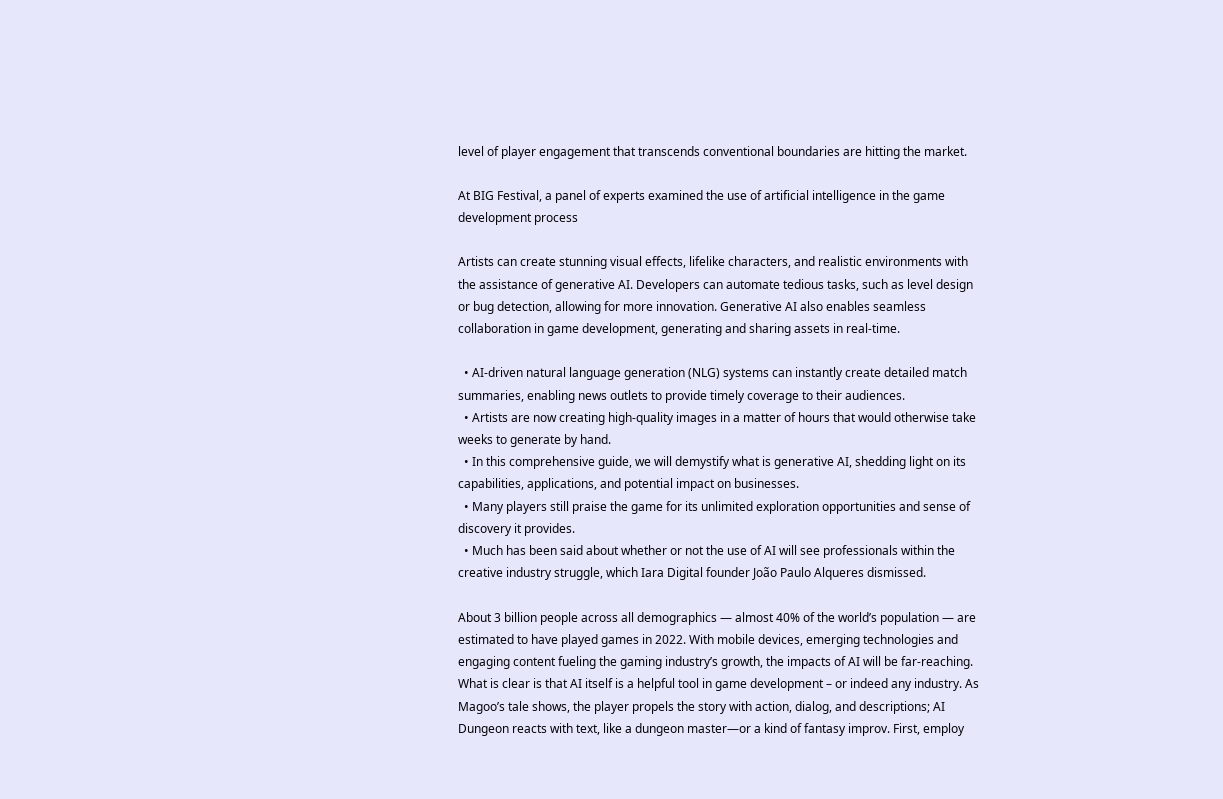level of player engagement that transcends conventional boundaries are hitting the market.

At BIG Festival, a panel of experts examined the use of artificial intelligence in the game development process

Artists can create stunning visual effects, lifelike characters, and realistic environments with the assistance of generative AI. Developers can automate tedious tasks, such as level design or bug detection, allowing for more innovation. Generative AI also enables seamless collaboration in game development, generating and sharing assets in real-time.

  • AI-driven natural language generation (NLG) systems can instantly create detailed match summaries, enabling news outlets to provide timely coverage to their audiences.
  • Artists are now creating high-quality images in a matter of hours that would otherwise take weeks to generate by hand.
  • In this comprehensive guide, we will demystify what is generative AI, shedding light on its capabilities, applications, and potential impact on businesses.
  • Many players still praise the game for its unlimited exploration opportunities and sense of discovery it provides.
  • Much has been said about whether or not the use of AI will see professionals within the creative industry struggle, which Iara Digital founder João Paulo Alqueres dismissed.

About 3 billion people across all demographics — almost 40% of the world’s population — are estimated to have played games in 2022. With mobile devices, emerging technologies and engaging content fueling the gaming industry’s growth, the impacts of AI will be far-reaching. What is clear is that AI itself is a helpful tool in game development – or indeed any industry. As Magoo’s tale shows, the player propels the story with action, dialog, and descriptions; AI Dungeon reacts with text, like a dungeon master—or a kind of fantasy improv. First, employ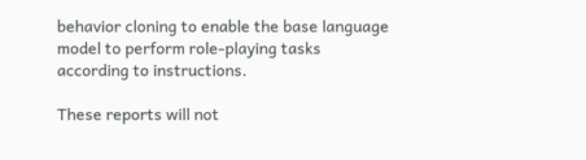behavior cloning to enable the base language model to perform role-playing tasks according to instructions.

These reports will not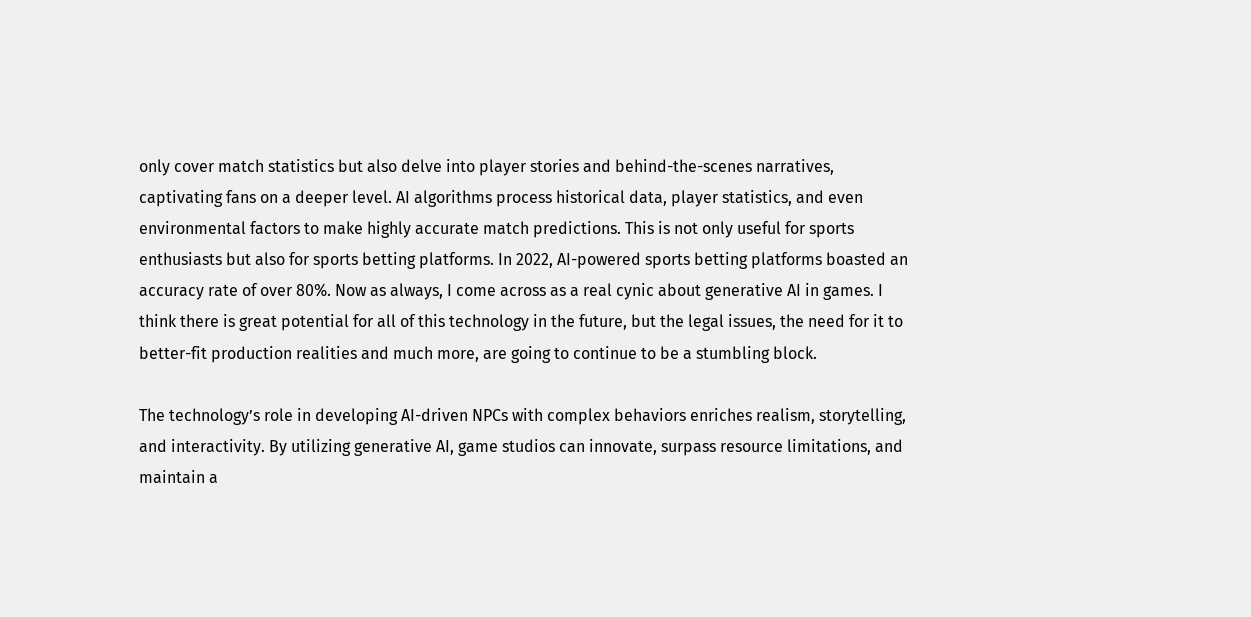only cover match statistics but also delve into player stories and behind-the-scenes narratives, captivating fans on a deeper level. AI algorithms process historical data, player statistics, and even environmental factors to make highly accurate match predictions. This is not only useful for sports enthusiasts but also for sports betting platforms. In 2022, AI-powered sports betting platforms boasted an accuracy rate of over 80%. Now as always, I come across as a real cynic about generative AI in games. I think there is great potential for all of this technology in the future, but the legal issues, the need for it to better-fit production realities and much more, are going to continue to be a stumbling block.

The technology’s role in developing AI-driven NPCs with complex behaviors enriches realism, storytelling, and interactivity. By utilizing generative AI, game studios can innovate, surpass resource limitations, and maintain a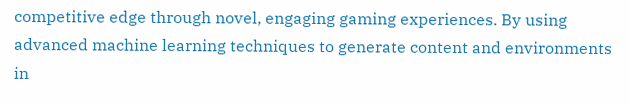competitive edge through novel, engaging gaming experiences. By using advanced machine learning techniques to generate content and environments in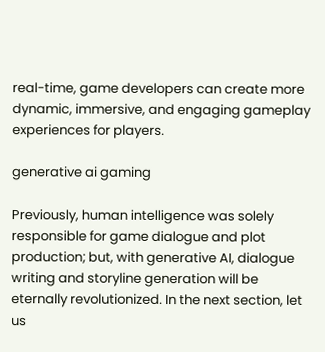real-time, game developers can create more dynamic, immersive, and engaging gameplay experiences for players.

generative ai gaming

Previously, human intelligence was solely responsible for game dialogue and plot production; but, with generative AI, dialogue writing and storyline generation will be eternally revolutionized. In the next section, let us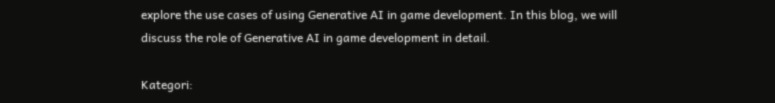explore the use cases of using Generative AI in game development. In this blog, we will discuss the role of Generative AI in game development in detail.

Kategori: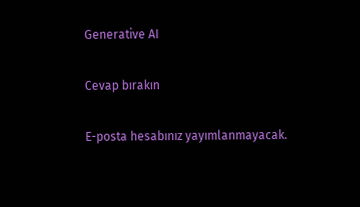Generative AI

Cevap bırakın

E-posta hesabınız yayımlanmayacak.